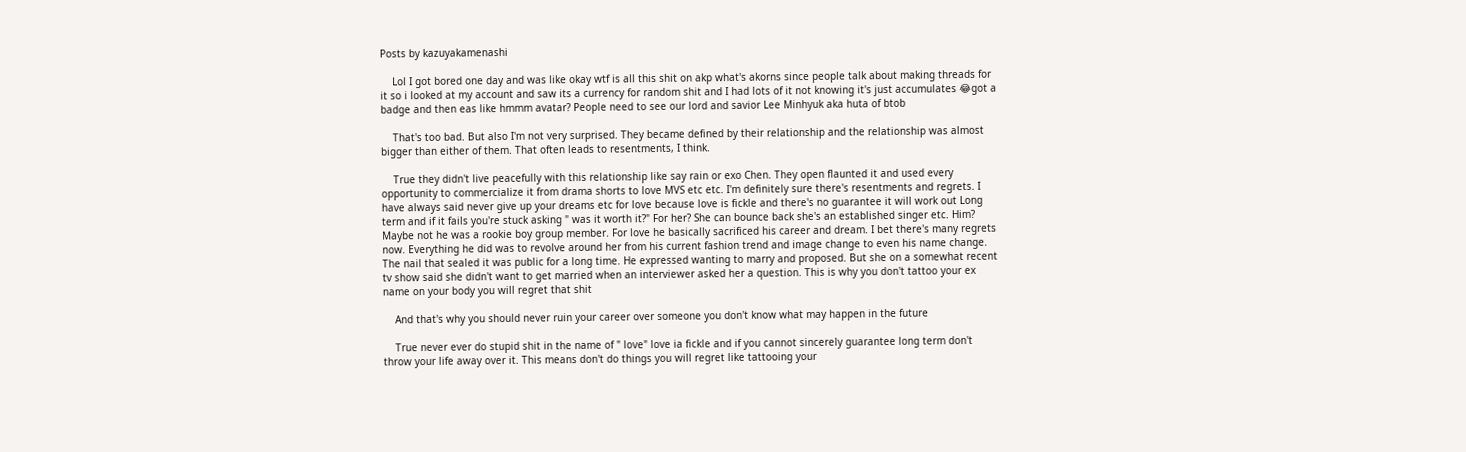Posts by kazuyakamenashi

    Lol I got bored one day and was like okay wtf is all this shit on akp what's akorns since people talk about making threads for it so i looked at my account and saw its a currency for random shit and I had lots of it not knowing it's just accumulates 😂got a badge and then eas like hmmm avatar? People need to see our lord and savior Lee Minhyuk aka huta of btob

    That's too bad. But also I'm not very surprised. They became defined by their relationship and the relationship was almost bigger than either of them. That often leads to resentments, I think.

    True they didn't live peacefully with this relationship like say rain or exo Chen. They open flaunted it and used every opportunity to commercialize it from drama shorts to love MVS etc etc. I'm definitely sure there's resentments and regrets. I have always said never give up your dreams etc for love because love is fickle and there's no guarantee it will work out Long term and if it fails you're stuck asking " was it worth it?" For her? She can bounce back she's an established singer etc. Him? Maybe not he was a rookie boy group member. For love he basically sacrificed his career and dream. I bet there's many regrets now. Everything he did was to revolve around her from his current fashion trend and image change to even his name change. The nail that sealed it was public for a long time. He expressed wanting to marry and proposed. But she on a somewhat recent tv show said she didn't want to get married when an interviewer asked her a question. This is why you don't tattoo your ex name on your body you will regret that shit

    And that's why you should never ruin your career over someone you don't know what may happen in the future

    True never ever do stupid shit in the name of " love" love ia fickle and if you cannot sincerely guarantee long term don't throw your life away over it. This means don't do things you will regret like tattooing your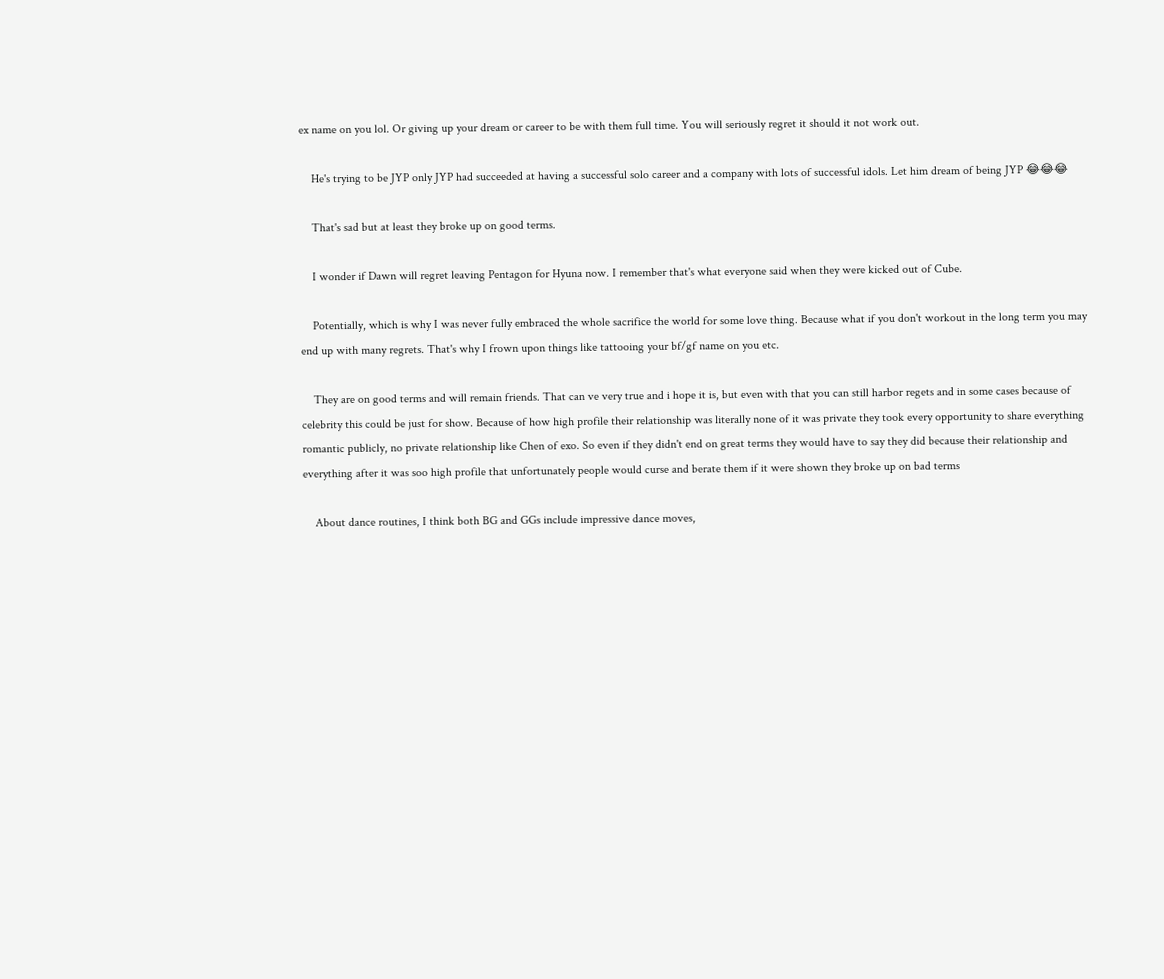ex name on you lol. Or giving up your dream or career to be with them full time. You will seriously regret it should it not work out.

    He's trying to be JYP only JYP had succeeded at having a successful solo career and a company with lots of successful idols. Let him dream of being JYP 😂😂😂

    That's sad but at least they broke up on good terms.

    I wonder if Dawn will regret leaving Pentagon for Hyuna now. I remember that's what everyone said when they were kicked out of Cube.

    Potentially, which is why I was never fully embraced the whole sacrifice the world for some love thing. Because what if you don't workout in the long term you may end up with many regrets. That's why I frown upon things like tattooing your bf/gf name on you etc.

    They are on good terms and will remain friends. That can ve very true and i hope it is, but even with that you can still harbor regets and in some cases because of celebrity this could be just for show. Because of how high profile their relationship was literally none of it was private they took every opportunity to share everything romantic publicly, no private relationship like Chen of exo. So even if they didn't end on great terms they would have to say they did because their relationship and everything after it was soo high profile that unfortunately people would curse and berate them if it were shown they broke up on bad terms

    About dance routines, I think both BG and GGs include impressive dance moves,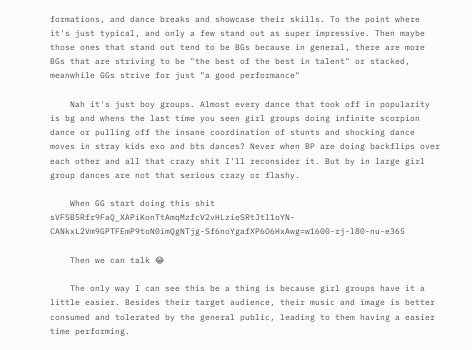formations, and dance breaks and showcase their skills. To the point where it's just typical, and only a few stand out as super impressive. Then maybe those ones that stand out tend to be BGs because in general, there are more BGs that are striving to be "the best of the best in talent" or stacked, meanwhile GGs strive for just "a good performance"

    Nah it's just boy groups. Almost every dance that took off in popularity is bg and whens the last time you seen girl groups doing infinite scorpion dance or pulling off the insane coordination of stunts and shocking dance moves in stray kids exo and bts dances? Never when BP are doing backflips over each other and all that crazy shit I'll reconsider it. But by in large girl group dances are not that serious crazy or flashy.

    When GG start doing this shit sVFSB5Rfr9FaQ_XAPiKonTtAmqMzfcV2vHLzieSRtJtl1oYN-CANkxL2Vm9GPTFEmP9toN0imQgNTjg-Sf6noYgafXP6O6HxAwg=w1600-rj-l80-nu-e365

    Then we can talk 😂

    The only way I can see this be a thing is because girl groups have it a little easier. Besides their target audience, their music and image is better consumed and tolerated by the general public, leading to them having a easier time performing.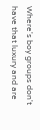Where's boy groups don't have that luxury and are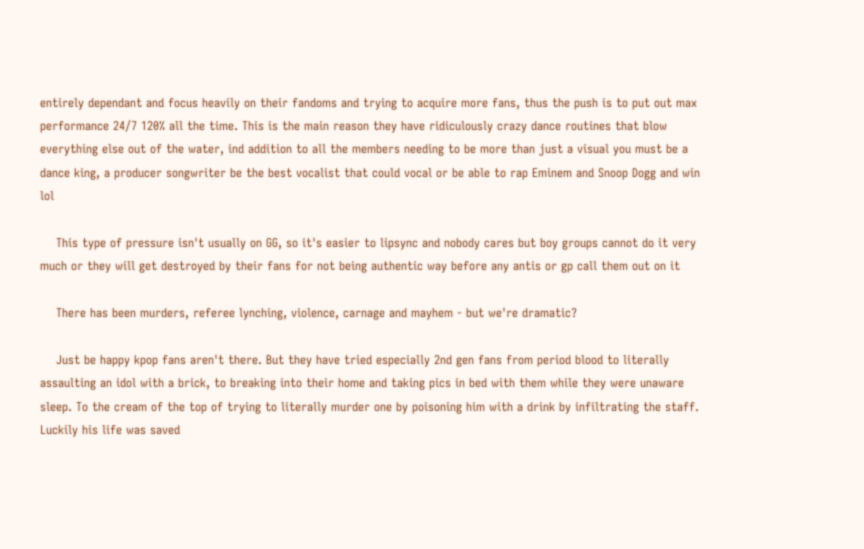entirely dependant and focus heavily on their fandoms and trying to acquire more fans, thus the push is to put out max performance 24/7 120% all the time. This is the main reason they have ridiculously crazy dance routines that blow everything else out of the water, ind addition to all the members needing to be more than just a visual you must be a dance king, a producer songwriter be the best vocalist that could vocal or be able to rap Eminem and Snoop Dogg and win lol

    This type of pressure isn't usually on GG, so it's easier to lipsync and nobody cares but boy groups cannot do it very much or they will get destroyed by their fans for not being authentic way before any antis or gp call them out on it

    There has been murders, referee lynching, violence, carnage and mayhem - but we're dramatic?

    Just be happy kpop fans aren't there. But they have tried especially 2nd gen fans from period blood to literally assaulting an idol with a brick, to breaking into their home and taking pics in bed with them while they were unaware sleep. To the cream of the top of trying to literally murder one by poisoning him with a drink by infiltrating the staff. Luckily his life was saved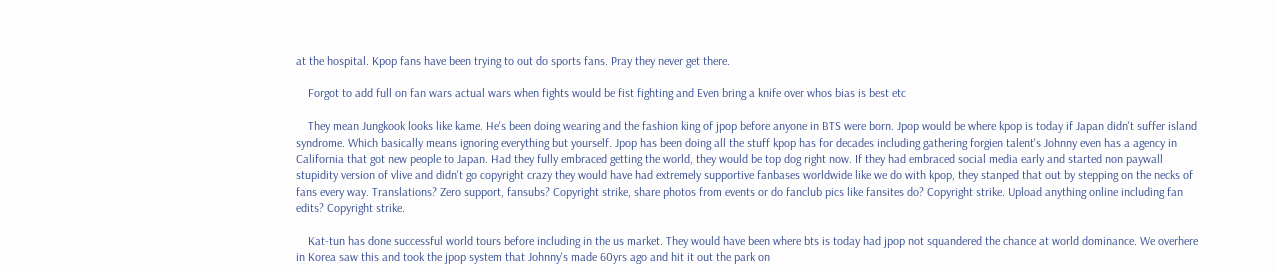at the hospital. Kpop fans have been trying to out do sports fans. Pray they never get there.

    Forgot to add full on fan wars actual wars when fights would be fist fighting and Even bring a knife over whos bias is best etc

    They mean Jungkook looks like kame. He's been doing wearing and the fashion king of jpop before anyone in BTS were born. Jpop would be where kpop is today if Japan didn't suffer island syndrome. Which basically means ignoring everything but yourself. Jpop has been doing all the stuff kpop has for decades including gathering forgien talent's Johnny even has a agency in California that got new people to Japan. Had they fully embraced getting the world, they would be top dog right now. If they had embraced social media early and started non paywall stupidity version of vlive and didn't go copyright crazy they would have had extremely supportive fanbases worldwide like we do with kpop, they stanped that out by stepping on the necks of fans every way. Translations? Zero support, fansubs? Copyright strike, share photos from events or do fanclub pics like fansites do? Copyright strike. Upload anything online including fan edits? Copyright strike.

    Kat-tun has done successful world tours before including in the us market. They would have been where bts is today had jpop not squandered the chance at world dominance. We overhere in Korea saw this and took the jpop system that Johnny's made 60yrs ago and hit it out the park on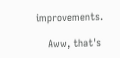improvements.

    Aww, that's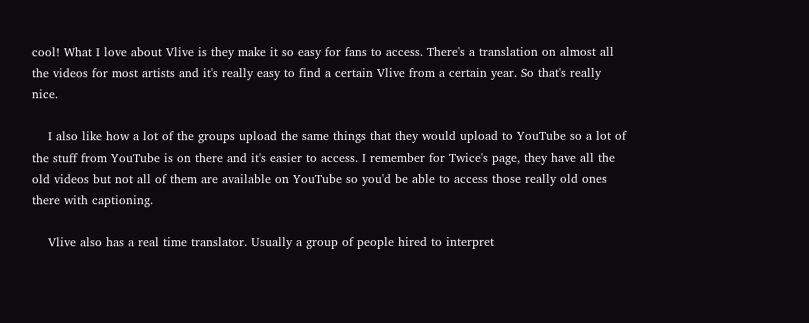cool! What I love about Vlive is they make it so easy for fans to access. There's a translation on almost all the videos for most artists and it's really easy to find a certain Vlive from a certain year. So that's really nice.

    I also like how a lot of the groups upload the same things that they would upload to YouTube so a lot of the stuff from YouTube is on there and it's easier to access. I remember for Twice's page, they have all the old videos but not all of them are available on YouTube so you'd be able to access those really old ones there with captioning.

    Vlive also has a real time translator. Usually a group of people hired to interpret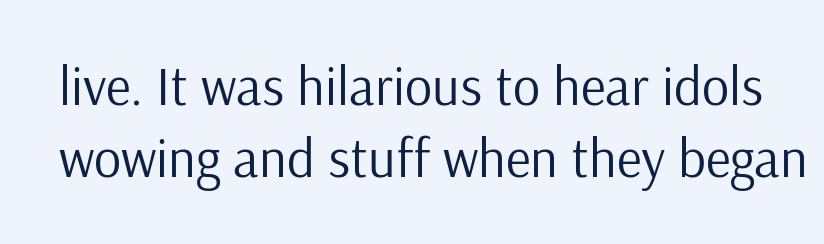live. It was hilarious to hear idols wowing and stuff when they began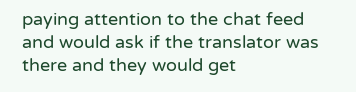paying attention to the chat feed and would ask if the translator was there and they would get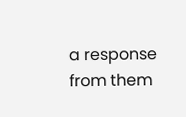a response from them